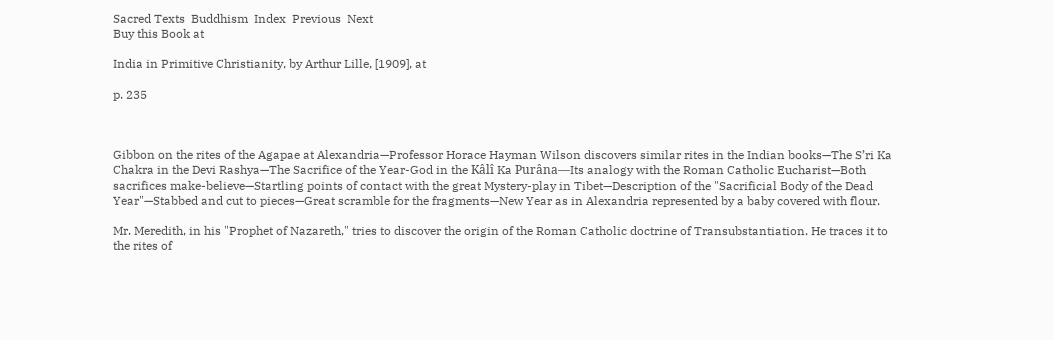Sacred Texts  Buddhism  Index  Previous  Next
Buy this Book at

India in Primitive Christianity, by Arthur Lille, [1909], at

p. 235



Gibbon on the rites of the Agapae at Alexandria—Professor Horace Hayman Wilson discovers similar rites in the Indian books—The S’ri Ka Chakra in the Devi Rashya—The Sacrifice of the Year-God in the Kâlî Ka Purâna—Its analogy with the Roman Catholic Eucharist—Both sacrifices make-believe—Startling points of contact with the great Mystery-play in Tibet—Description of the "Sacrificial Body of the Dead Year"—Stabbed and cut to pieces—Great scramble for the fragments—New Year as in Alexandria represented by a baby covered with flour.

Mr. Meredith, in his "Prophet of Nazareth," tries to discover the origin of the Roman Catholic doctrine of Transubstantiation. He traces it to the rites of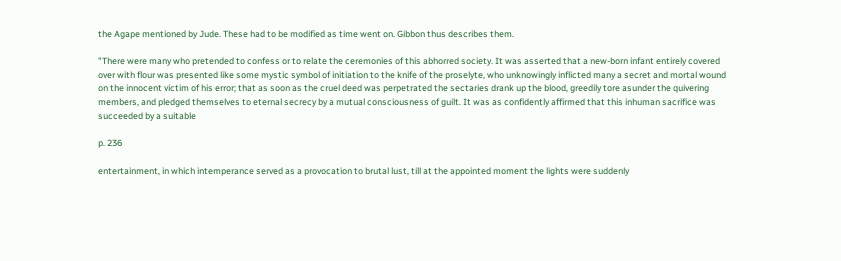the Agape mentioned by Jude. These had to be modified as time went on. Gibbon thus describes them.

"There were many who pretended to confess or to relate the ceremonies of this abhorred society. It was asserted that a new-born infant entirely covered over with flour was presented like some mystic symbol of initiation to the knife of the proselyte, who unknowingly inflicted many a secret and mortal wound on the innocent victim of his error; that as soon as the cruel deed was perpetrated the sectaries drank up the blood, greedily tore asunder the quivering members, and pledged themselves to eternal secrecy by a mutual consciousness of guilt. It was as confidently affirmed that this inhuman sacrifice was succeeded by a suitable

p. 236

entertainment, in which intemperance served as a provocation to brutal lust, till at the appointed moment the lights were suddenly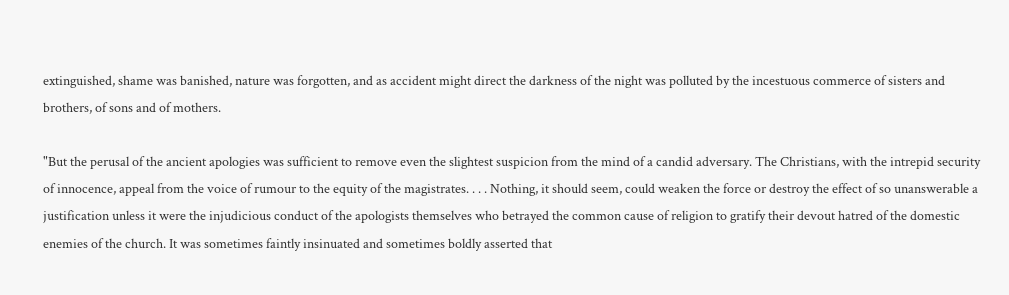extinguished, shame was banished, nature was forgotten, and as accident might direct the darkness of the night was polluted by the incestuous commerce of sisters and brothers, of sons and of mothers.

"But the perusal of the ancient apologies was sufficient to remove even the slightest suspicion from the mind of a candid adversary. The Christians, with the intrepid security of innocence, appeal from the voice of rumour to the equity of the magistrates. . . . Nothing, it should seem, could weaken the force or destroy the effect of so unanswerable a justification unless it were the injudicious conduct of the apologists themselves who betrayed the common cause of religion to gratify their devout hatred of the domestic enemies of the church. It was sometimes faintly insinuated and sometimes boldly asserted that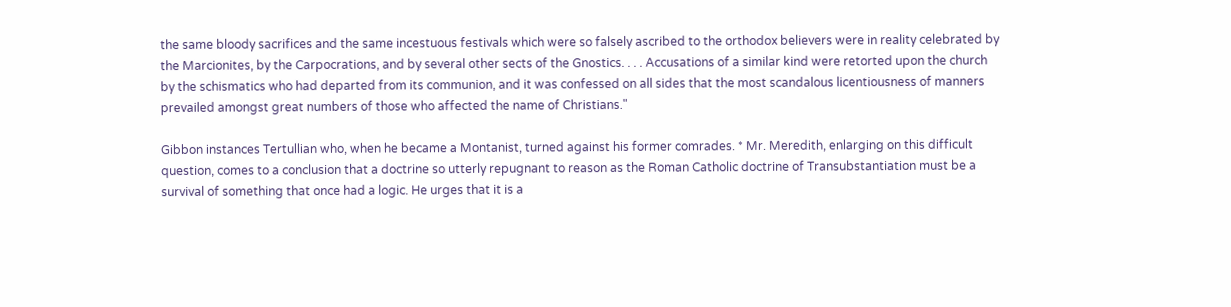the same bloody sacrifices and the same incestuous festivals which were so falsely ascribed to the orthodox believers were in reality celebrated by the Marcionites, by the Carpocrations, and by several other sects of the Gnostics. . . . Accusations of a similar kind were retorted upon the church by the schismatics who had departed from its communion, and it was confessed on all sides that the most scandalous licentiousness of manners prevailed amongst great numbers of those who affected the name of Christians."

Gibbon instances Tertullian who, when he became a Montanist, turned against his former comrades. * Mr. Meredith, enlarging on this difficult question, comes to a conclusion that a doctrine so utterly repugnant to reason as the Roman Catholic doctrine of Transubstantiation must be a survival of something that once had a logic. He urges that it is a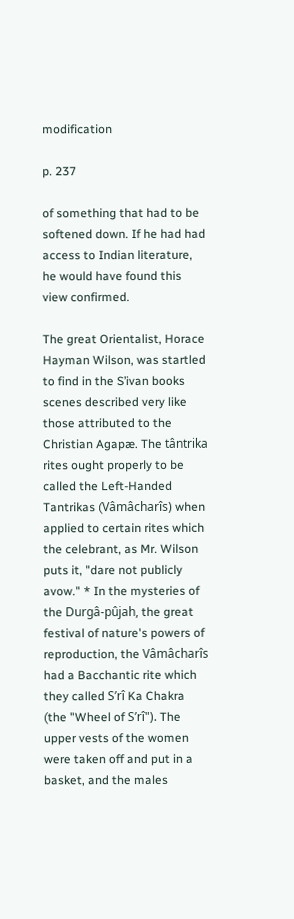modification

p. 237

of something that had to be softened down. If he had had access to Indian literature, he would have found this view confirmed.

The great Orientalist, Horace Hayman Wilson, was startled to find in the S’ivan books scenes described very like those attributed to the Christian Agapæ. The tântrika rites ought properly to be called the Left-Handed Tantrikas (Vâmâcharîs) when applied to certain rites which the celebrant, as Mr. Wilson puts it, "dare not publicly avow." * In the mysteries of the Durgâ-pûjah, the great festival of nature's powers of reproduction, the Vâmâcharîs had a Bacchantic rite which they called S’rî Ka Chakra (the "Wheel of S’rî"). The upper vests of the women were taken off and put in a basket, and the males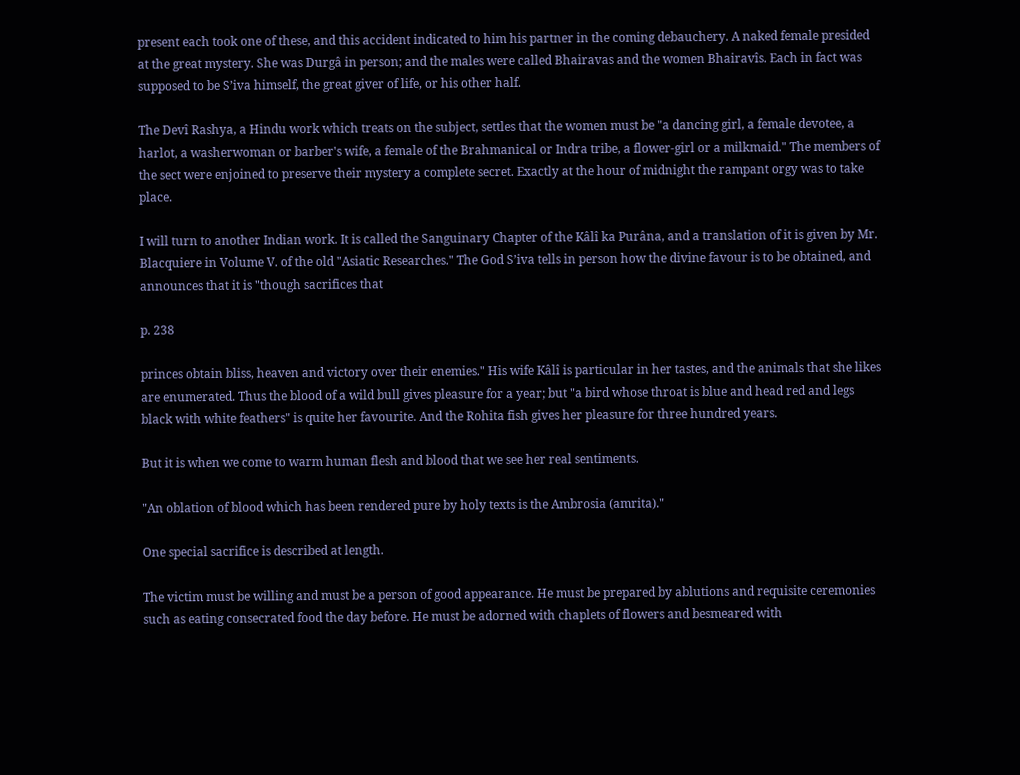present each took one of these, and this accident indicated to him his partner in the coming debauchery. A naked female presided at the great mystery. She was Durgâ in person; and the males were called Bhairavas and the women Bhairavîs. Each in fact was supposed to be S’iva himself, the great giver of life, or his other half.

The Devî Rashya, a Hindu work which treats on the subject, settles that the women must be "a dancing girl, a female devotee, a harlot, a washerwoman or barber's wife, a female of the Brahmanical or Indra tribe, a flower-girl or a milkmaid." The members of the sect were enjoined to preserve their mystery a complete secret. Exactly at the hour of midnight the rampant orgy was to take place.

I will turn to another Indian work. It is called the Sanguinary Chapter of the Kâlî ka Purâna, and a translation of it is given by Mr. Blacquiere in Volume V. of the old "Asiatic Researches." The God S’iva tells in person how the divine favour is to be obtained, and announces that it is "though sacrifices that

p. 238

princes obtain bliss, heaven and victory over their enemies." His wife Kâlî is particular in her tastes, and the animals that she likes are enumerated. Thus the blood of a wild bull gives pleasure for a year; but "a bird whose throat is blue and head red and legs black with white feathers" is quite her favourite. And the Rohita fish gives her pleasure for three hundred years.

But it is when we come to warm human flesh and blood that we see her real sentiments.

"An oblation of blood which has been rendered pure by holy texts is the Ambrosia (amrita)."

One special sacrifice is described at length.

The victim must be willing and must be a person of good appearance. He must be prepared by ablutions and requisite ceremonies such as eating consecrated food the day before. He must be adorned with chaplets of flowers and besmeared with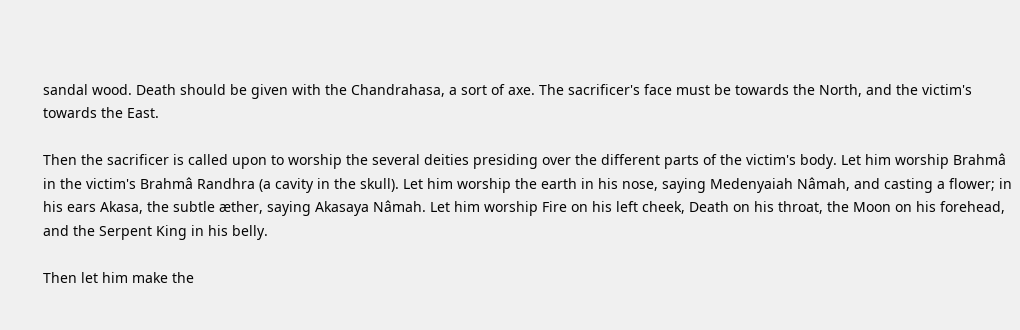sandal wood. Death should be given with the Chandrahasa, a sort of axe. The sacrificer's face must be towards the North, and the victim's towards the East.

Then the sacrificer is called upon to worship the several deities presiding over the different parts of the victim's body. Let him worship Brahmâ in the victim's Brahmâ Randhra (a cavity in the skull). Let him worship the earth in his nose, saying Medenyaiah Nâmah, and casting a flower; in his ears Akasa, the subtle æther, saying Akasaya Nâmah. Let him worship Fire on his left cheek, Death on his throat, the Moon on his forehead, and the Serpent King in his belly.

Then let him make the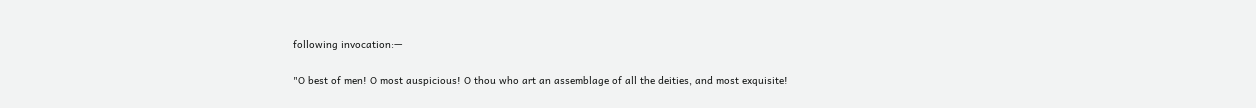following invocation:—

"O best of men! O most auspicious! O thou who art an assemblage of all the deities, and most exquisite!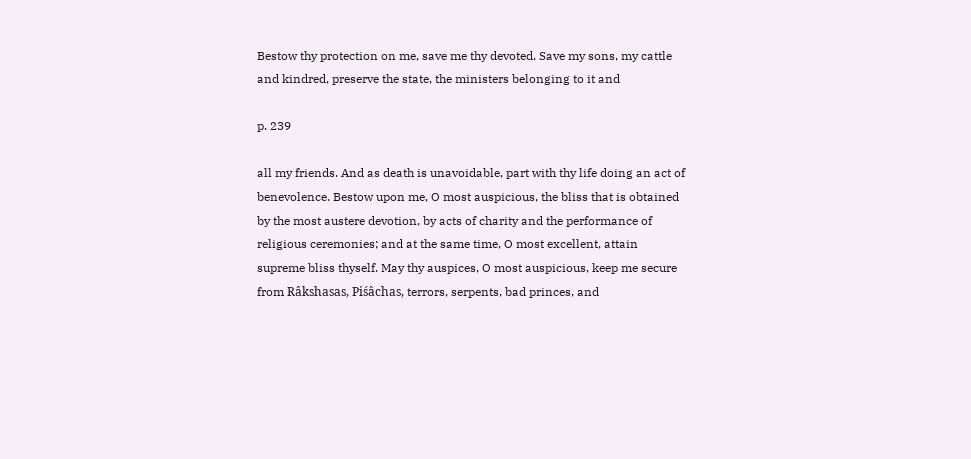Bestow thy protection on me, save me thy devoted. Save my sons, my cattle and kindred, preserve the state, the ministers belonging to it and

p. 239

all my friends. And as death is unavoidable, part with thy life doing an act of benevolence. Bestow upon me, O most auspicious, the bliss that is obtained by the most austere devotion, by acts of charity and the performance of religious ceremonies; and at the same time, O most excellent, attain supreme bliss thyself. May thy auspices, O most auspicious, keep me secure from Râkshasas, Piśâchas, terrors, serpents, bad princes, and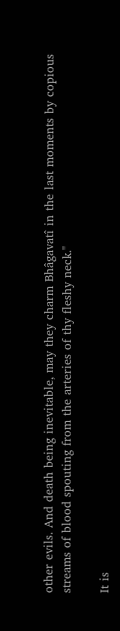other evils. And death being inevitable, may they charm Bhâgavatî in the last moments by copious streams of blood spouting from the arteries of thy fleshy neck."

It is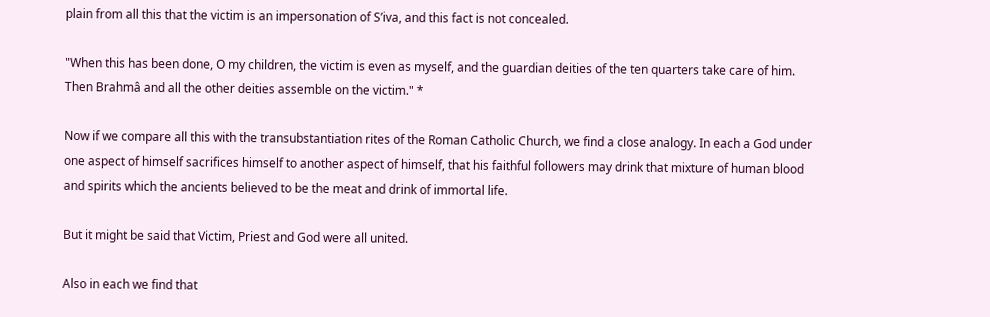plain from all this that the victim is an impersonation of S’iva, and this fact is not concealed.

"When this has been done, O my children, the victim is even as myself, and the guardian deities of the ten quarters take care of him. Then Brahmâ and all the other deities assemble on the victim." *

Now if we compare all this with the transubstantiation rites of the Roman Catholic Church, we find a close analogy. In each a God under one aspect of himself sacrifices himself to another aspect of himself, that his faithful followers may drink that mixture of human blood and spirits which the ancients believed to be the meat and drink of immortal life.

But it might be said that Victim, Priest and God were all united.

Also in each we find that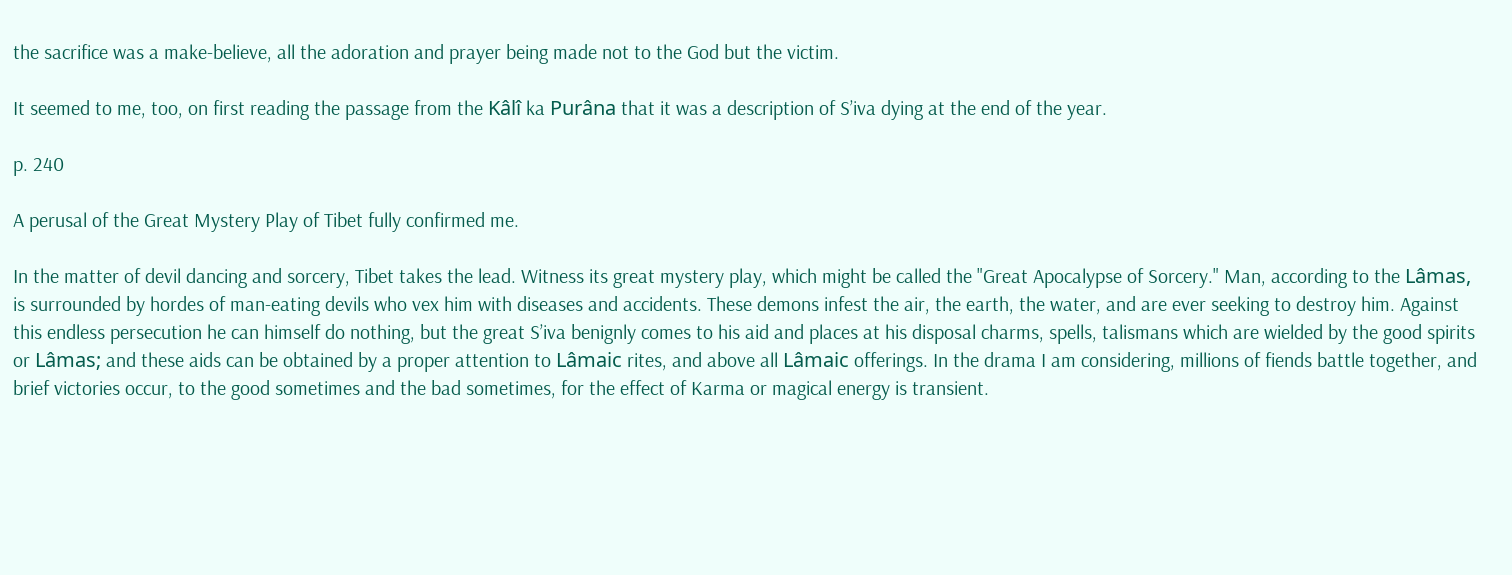the sacrifice was a make-believe, all the adoration and prayer being made not to the God but the victim.

It seemed to me, too, on first reading the passage from the Kâlî ka Purâna that it was a description of S’iva dying at the end of the year.

p. 240

A perusal of the Great Mystery Play of Tibet fully confirmed me.

In the matter of devil dancing and sorcery, Tibet takes the lead. Witness its great mystery play, which might be called the "Great Apocalypse of Sorcery." Man, according to the Lâmas, is surrounded by hordes of man-eating devils who vex him with diseases and accidents. These demons infest the air, the earth, the water, and are ever seeking to destroy him. Against this endless persecution he can himself do nothing, but the great S’iva benignly comes to his aid and places at his disposal charms, spells, talismans which are wielded by the good spirits or Lâmas; and these aids can be obtained by a proper attention to Lâmaic rites, and above all Lâmaic offerings. In the drama I am considering, millions of fiends battle together, and brief victories occur, to the good sometimes and the bad sometimes, for the effect of Karma or magical energy is transient.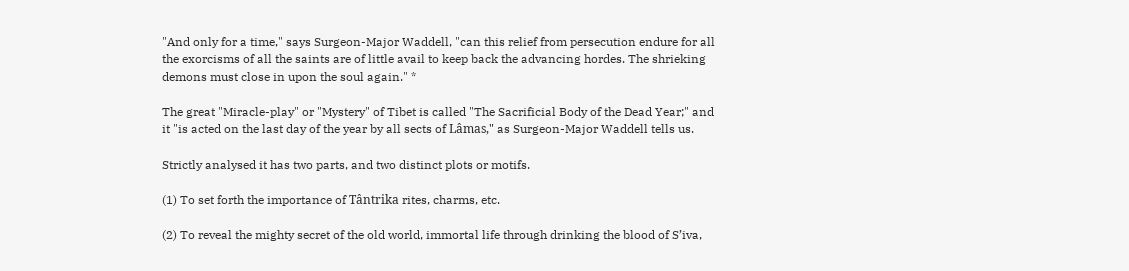"And only for a time," says Surgeon-Major Waddell, "can this relief from persecution endure for all the exorcisms of all the saints are of little avail to keep back the advancing hordes. The shrieking demons must close in upon the soul again." *

The great "Miracle-play" or "Mystery" of Tibet is called "The Sacrificial Body of the Dead Year;" and it "is acted on the last day of the year by all sects of Lâmas," as Surgeon-Major Waddell tells us.

Strictly analysed it has two parts, and two distinct plots or motifs.

(1) To set forth the importance of Tântrika rites, charms, etc.

(2) To reveal the mighty secret of the old world, immortal life through drinking the blood of S’iva,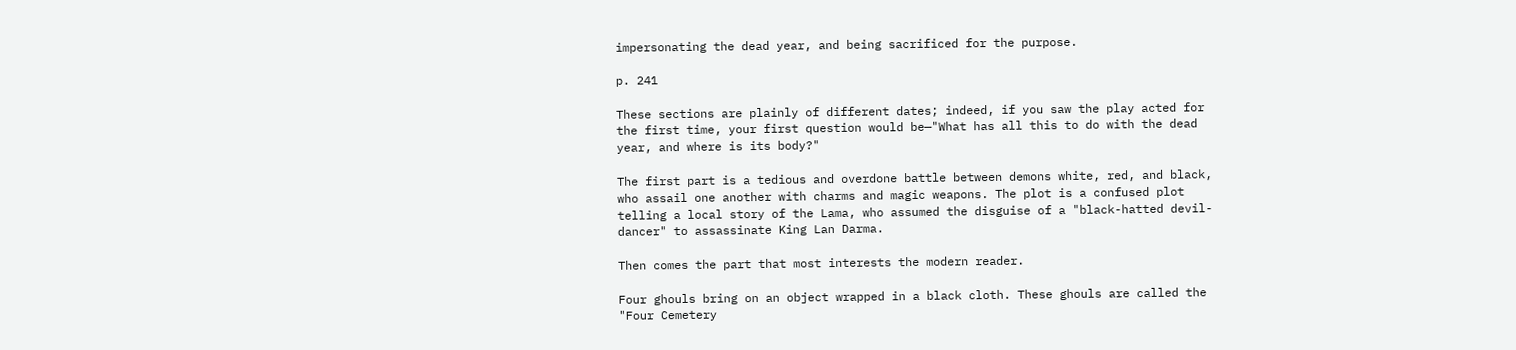impersonating the dead year, and being sacrificed for the purpose.

p. 241

These sections are plainly of different dates; indeed, if you saw the play acted for the first time, your first question would be—"What has all this to do with the dead year, and where is its body?"

The first part is a tedious and overdone battle between demons white, red, and black, who assail one another with charms and magic weapons. The plot is a confused plot telling a local story of the Lama, who assumed the disguise of a "black-hatted devil-dancer" to assassinate King Lan Darma.

Then comes the part that most interests the modern reader.

Four ghouls bring on an object wrapped in a black cloth. These ghouls are called the "Four Cemetery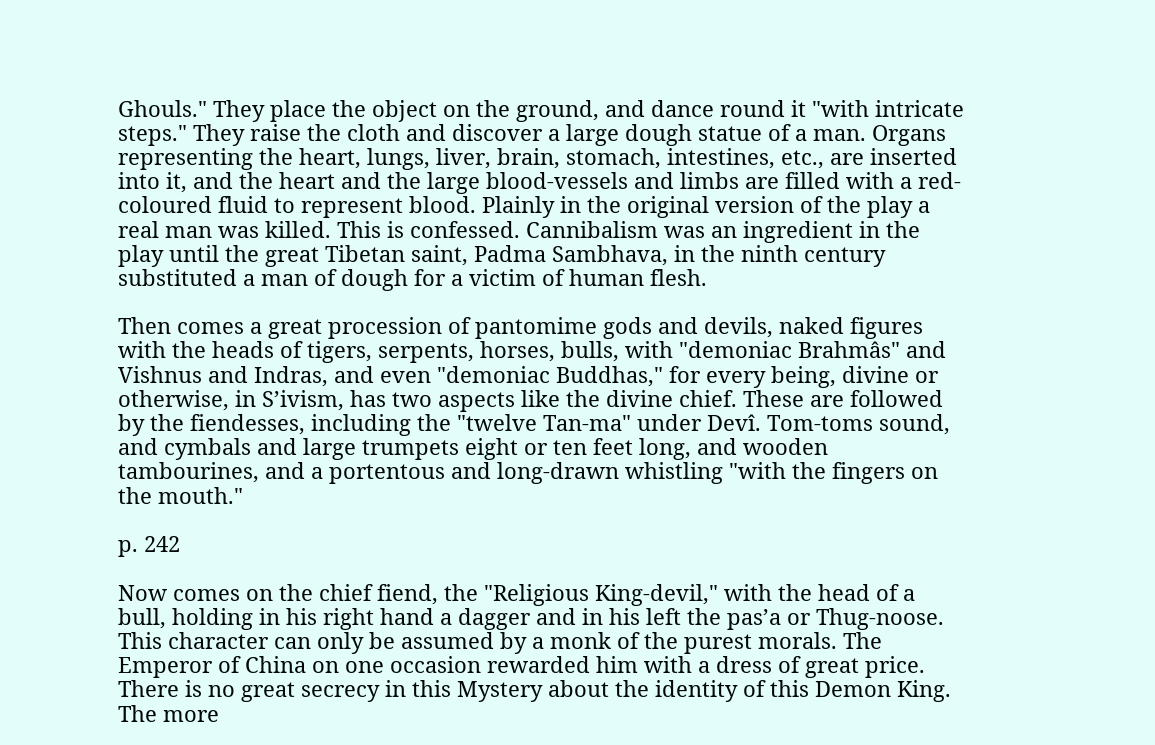Ghouls." They place the object on the ground, and dance round it "with intricate steps." They raise the cloth and discover a large dough statue of a man. Organs representing the heart, lungs, liver, brain, stomach, intestines, etc., are inserted into it, and the heart and the large blood-vessels and limbs are filled with a red-coloured fluid to represent blood. Plainly in the original version of the play a real man was killed. This is confessed. Cannibalism was an ingredient in the play until the great Tibetan saint, Padma Sambhava, in the ninth century substituted a man of dough for a victim of human flesh.

Then comes a great procession of pantomime gods and devils, naked figures with the heads of tigers, serpents, horses, bulls, with "demoniac Brahmâs" and Vishnus and Indras, and even "demoniac Buddhas," for every being, divine or otherwise, in S’ivism, has two aspects like the divine chief. These are followed by the fiendesses, including the "twelve Tan-ma" under Devî. Tom-toms sound, and cymbals and large trumpets eight or ten feet long, and wooden tambourines, and a portentous and long-drawn whistling "with the fingers on the mouth."

p. 242

Now comes on the chief fiend, the "Religious King-devil," with the head of a bull, holding in his right hand a dagger and in his left the pas’a or Thug-noose. This character can only be assumed by a monk of the purest morals. The Emperor of China on one occasion rewarded him with a dress of great price. There is no great secrecy in this Mystery about the identity of this Demon King. The more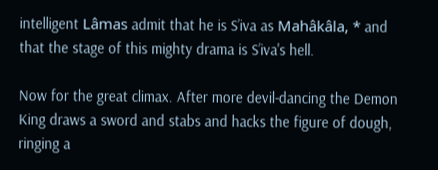intelligent Lâmas admit that he is S’iva as Mahâkâla, * and that the stage of this mighty drama is S’iva's hell.

Now for the great climax. After more devil-dancing the Demon King draws a sword and stabs and hacks the figure of dough, ringing a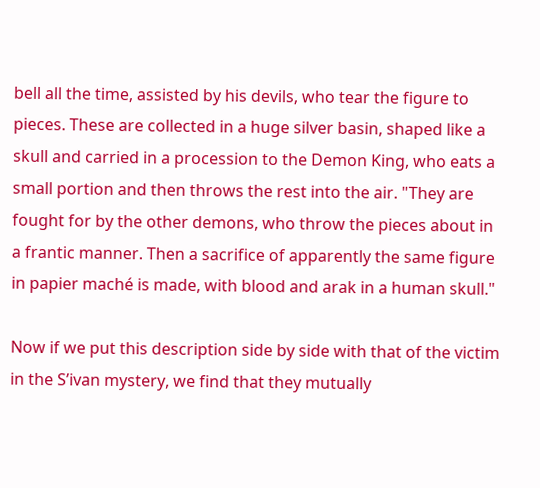bell all the time, assisted by his devils, who tear the figure to pieces. These are collected in a huge silver basin, shaped like a skull and carried in a procession to the Demon King, who eats a small portion and then throws the rest into the air. "They are fought for by the other demons, who throw the pieces about in a frantic manner. Then a sacrifice of apparently the same figure in papier maché is made, with blood and arak in a human skull."

Now if we put this description side by side with that of the victim in the S’ivan mystery, we find that they mutually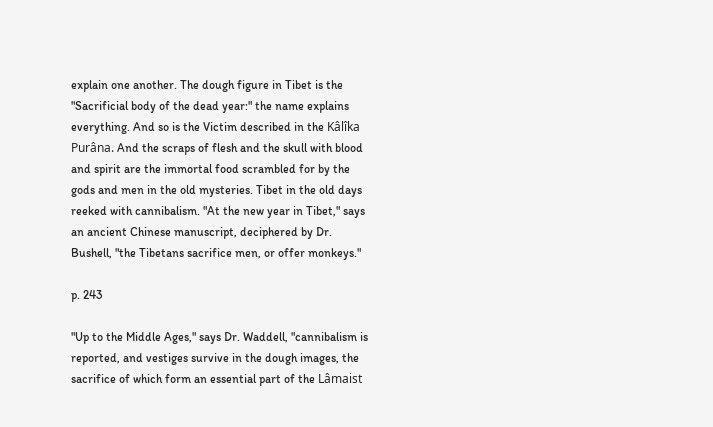explain one another. The dough figure in Tibet is the "Sacrificial body of the dead year:" the name explains everything. And so is the Victim described in the Kâlîka Purâna. And the scraps of flesh and the skull with blood and spirit are the immortal food scrambled for by the gods and men in the old mysteries. Tibet in the old days reeked with cannibalism. "At the new year in Tibet," says an ancient Chinese manuscript, deciphered by Dr. Bushell, "the Tibetans sacrifice men, or offer monkeys."

p. 243

"Up to the Middle Ages," says Dr. Waddell, "cannibalism is reported, and vestiges survive in the dough images, the sacrifice of which form an essential part of the Lâmaist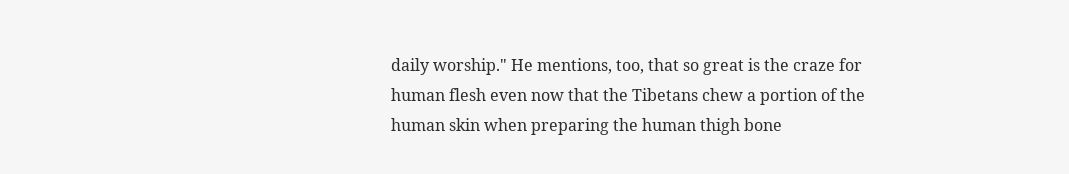daily worship." He mentions, too, that so great is the craze for human flesh even now that the Tibetans chew a portion of the human skin when preparing the human thigh bone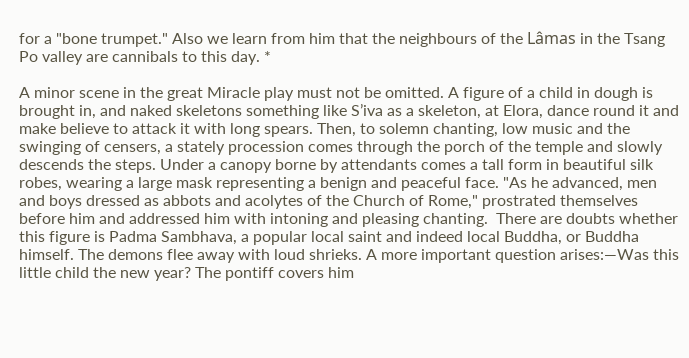for a "bone trumpet." Also we learn from him that the neighbours of the Lâmas in the Tsang Po valley are cannibals to this day. *

A minor scene in the great Miracle play must not be omitted. A figure of a child in dough is brought in, and naked skeletons something like S’iva as a skeleton, at Elora, dance round it and make believe to attack it with long spears. Then, to solemn chanting, low music and the swinging of censers, a stately procession comes through the porch of the temple and slowly descends the steps. Under a canopy borne by attendants comes a tall form in beautiful silk robes, wearing a large mask representing a benign and peaceful face. "As he advanced, men and boys dressed as abbots and acolytes of the Church of Rome," prostrated themselves before him and addressed him with intoning and pleasing chanting.  There are doubts whether this figure is Padma Sambhava, a popular local saint and indeed local Buddha, or Buddha himself. The demons flee away with loud shrieks. A more important question arises:—Was this little child the new year? The pontiff covers him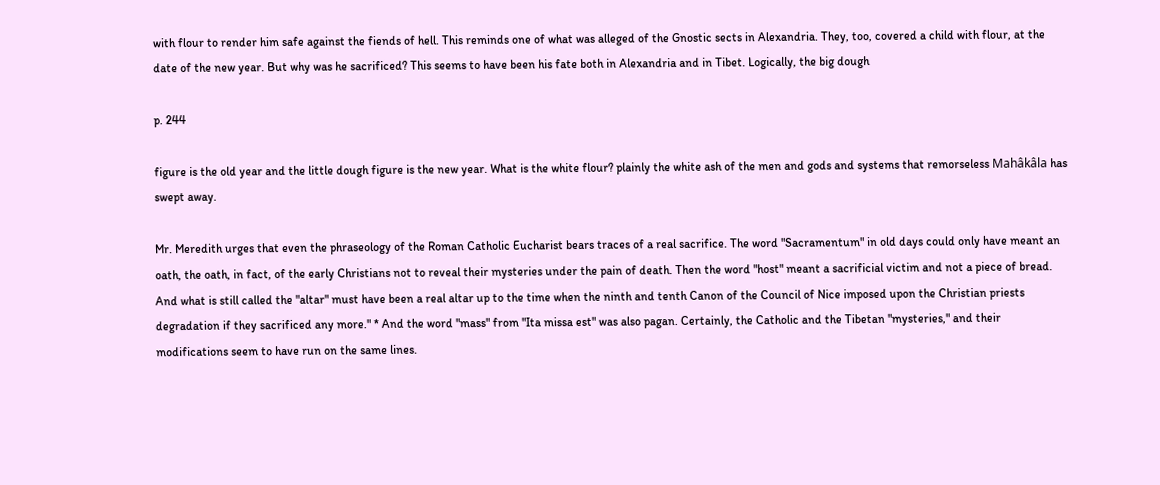with flour to render him safe against the fiends of hell. This reminds one of what was alleged of the Gnostic sects in Alexandria. They, too, covered a child with flour, at the date of the new year. But why was he sacrificed? This seems to have been his fate both in Alexandria and in Tibet. Logically, the big dough

p. 244

figure is the old year and the little dough figure is the new year. What is the white flour? plainly the white ash of the men and gods and systems that remorseless Mahâkâla has swept away.

Mr. Meredith urges that even the phraseology of the Roman Catholic Eucharist bears traces of a real sacrifice. The word "Sacramentum" in old days could only have meant an oath, the oath, in fact, of the early Christians not to reveal their mysteries under the pain of death. Then the word "host" meant a sacrificial victim and not a piece of bread. And what is still called the "altar" must have been a real altar up to the time when the ninth and tenth Canon of the Council of Nice imposed upon the Christian priests degradation if they sacrificed any more." * And the word "mass" from "Ita missa est" was also pagan. Certainly, the Catholic and the Tibetan "mysteries," and their modifications seem to have run on the same lines.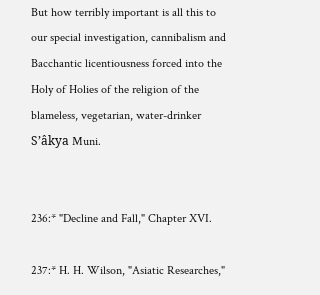But how terribly important is all this to our special investigation, cannibalism and Bacchantic licentiousness forced into the Holy of Holies of the religion of the blameless, vegetarian, water-drinker S’âkya Muni.


236:* "Decline and Fall," Chapter XVI.

237:* H. H. Wilson, "Asiatic Researches,"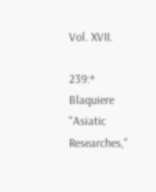Vol. XVII.

239:* Blaquiere "Asiatic Researches,"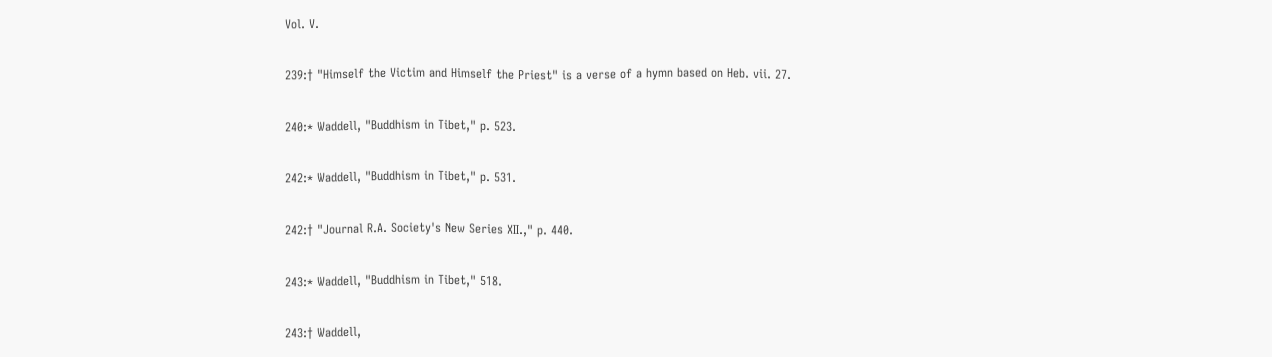Vol. V.

239:† "Himself the Victim and Himself the Priest" is a verse of a hymn based on Heb. vii. 27.

240:* Waddell, "Buddhism in Tibet," p. 523.

242:* Waddell, "Buddhism in Tibet," p. 531.

242:† "Journal R.A. Society's New Series XII.," p. 440.

243:* Waddell, "Buddhism in Tibet," 518.

243:† Waddell,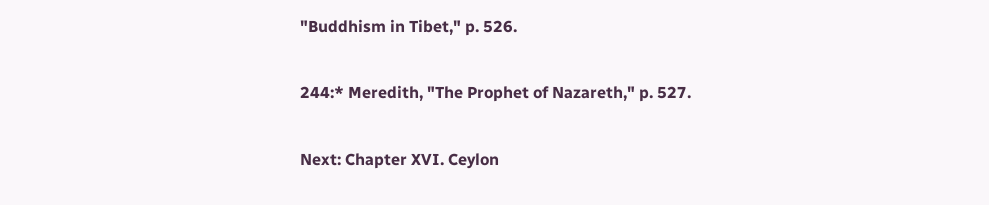"Buddhism in Tibet," p. 526.

244:* Meredith, "The Prophet of Nazareth," p. 527.

Next: Chapter XVI. Ceylon